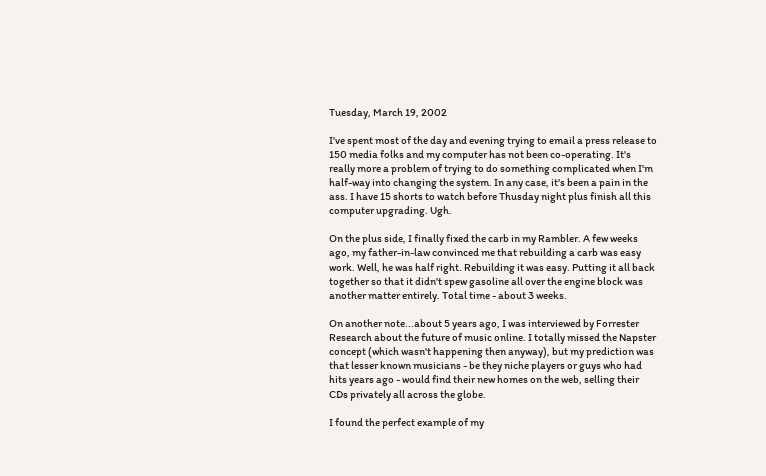Tuesday, March 19, 2002

I've spent most of the day and evening trying to email a press release to 150 media folks and my computer has not been co-operating. It's really more a problem of trying to do something complicated when I'm half-way into changing the system. In any case, it's been a pain in the ass. I have 15 shorts to watch before Thusday night plus finish all this computer upgrading. Ugh.

On the plus side, I finally fixed the carb in my Rambler. A few weeks ago, my father-in-law convinced me that rebuilding a carb was easy work. Well, he was half right. Rebuilding it was easy. Putting it all back together so that it didn't spew gasoline all over the engine block was another matter entirely. Total time - about 3 weeks.

On another note...about 5 years ago, I was interviewed by Forrester Research about the future of music online. I totally missed the Napster concept (which wasn't happening then anyway), but my prediction was that lesser known musicians - be they niche players or guys who had hits years ago - would find their new homes on the web, selling their CDs privately all across the globe.

I found the perfect example of my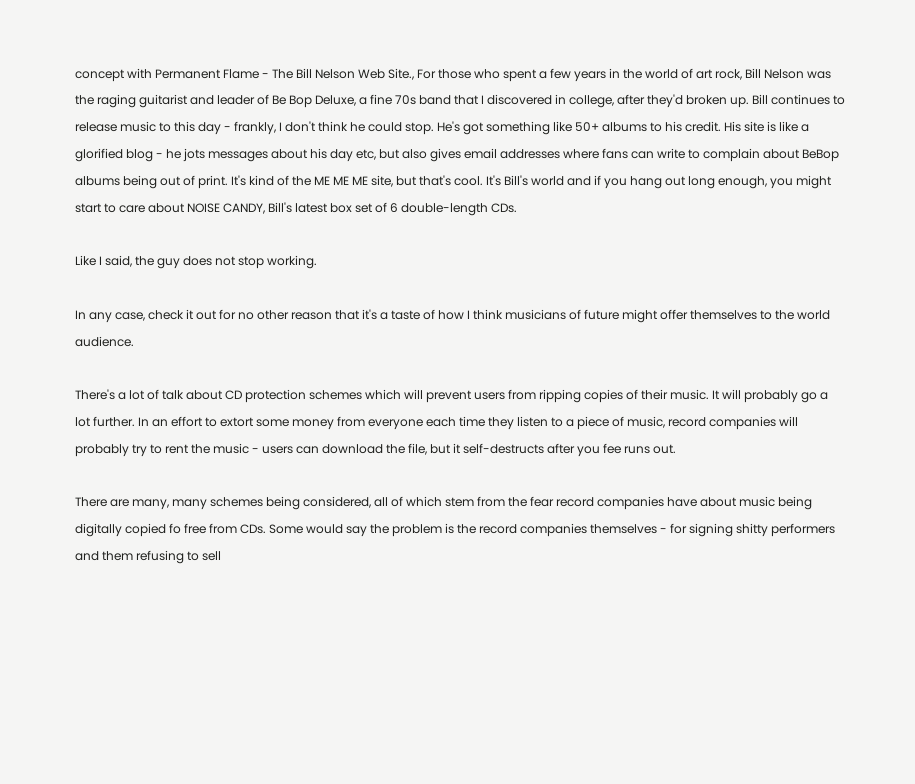concept with Permanent Flame - The Bill Nelson Web Site., For those who spent a few years in the world of art rock, Bill Nelson was the raging guitarist and leader of Be Bop Deluxe, a fine 70s band that I discovered in college, after they'd broken up. Bill continues to release music to this day - frankly, I don't think he could stop. He's got something like 50+ albums to his credit. His site is like a glorified blog - he jots messages about his day etc, but also gives email addresses where fans can write to complain about BeBop albums being out of print. It's kind of the ME ME ME site, but that's cool. It's Bill's world and if you hang out long enough, you might start to care about NOISE CANDY, Bill's latest box set of 6 double-length CDs.

Like I said, the guy does not stop working.

In any case, check it out for no other reason that it's a taste of how I think musicians of future might offer themselves to the world audience.

There's a lot of talk about CD protection schemes which will prevent users from ripping copies of their music. It will probably go a lot further. In an effort to extort some money from everyone each time they listen to a piece of music, record companies will probably try to rent the music - users can download the file, but it self-destructs after you fee runs out.

There are many, many schemes being considered, all of which stem from the fear record companies have about music being digitally copied fo free from CDs. Some would say the problem is the record companies themselves - for signing shitty performers and them refusing to sell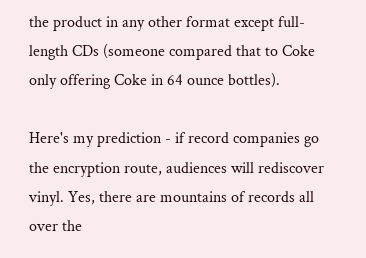the product in any other format except full-length CDs (someone compared that to Coke only offering Coke in 64 ounce bottles).

Here's my prediction - if record companies go the encryption route, audiences will rediscover vinyl. Yes, there are mountains of records all over the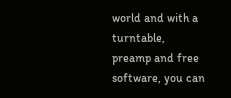world and with a turntable, preamp and free software, you can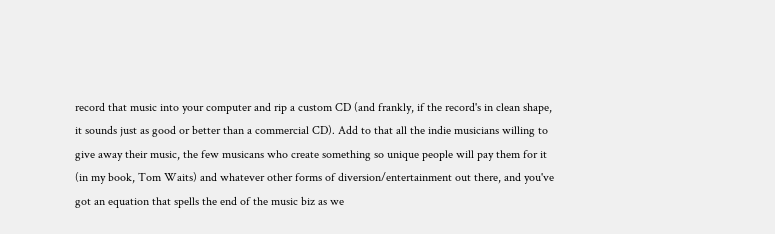record that music into your computer and rip a custom CD (and frankly, if the record's in clean shape, it sounds just as good or better than a commercial CD). Add to that all the indie musicians willing to give away their music, the few musicans who create something so unique people will pay them for it (in my book, Tom Waits) and whatever other forms of diversion/entertainment out there, and you've got an equation that spells the end of the music biz as we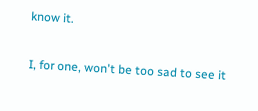know it.

I, for one, won't be too sad to see it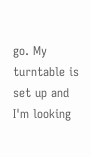go. My turntable is set up and I'm looking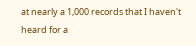at nearly a 1,000 records that I haven't heard for a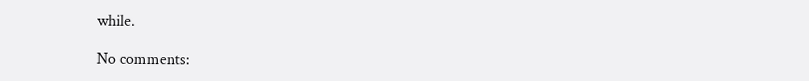while.

No comments: